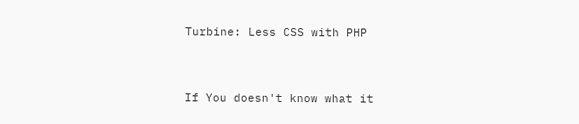Turbine: Less CSS with PHP


If You doesn't know what it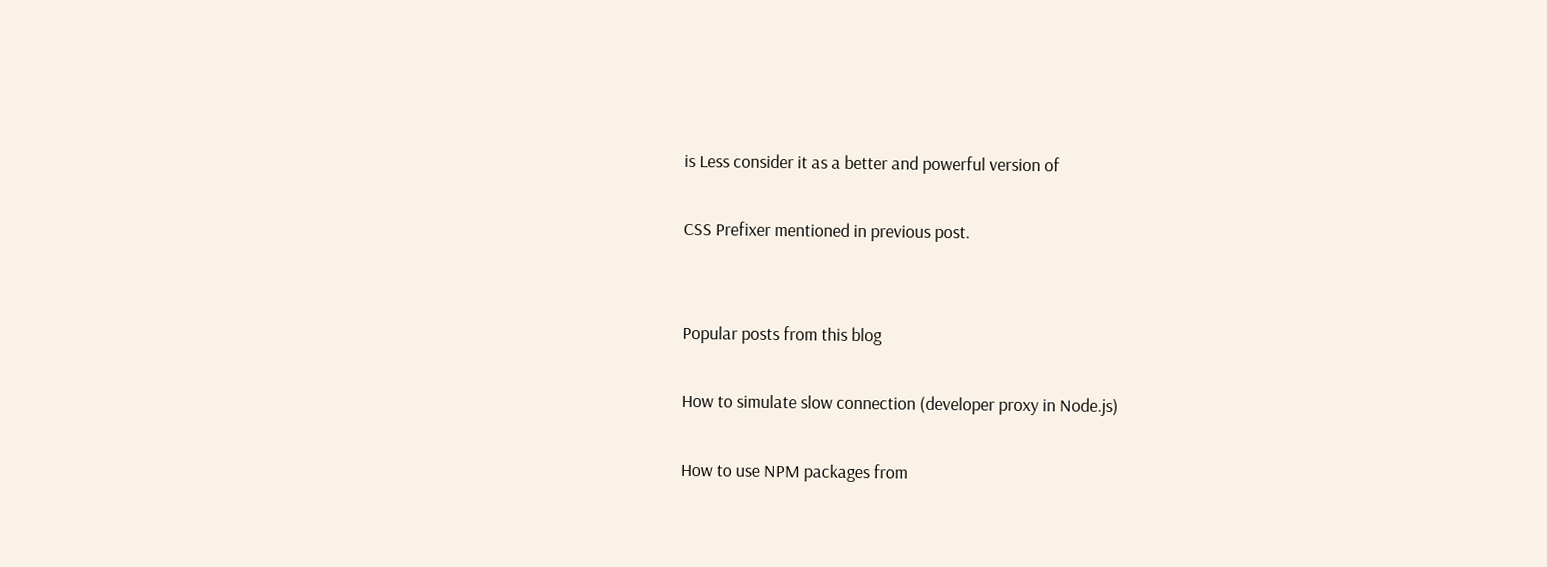is Less consider it as a better and powerful version of

CSS Prefixer mentioned in previous post.


Popular posts from this blog

How to simulate slow connection (developer proxy in Node.js)

How to use NPM packages from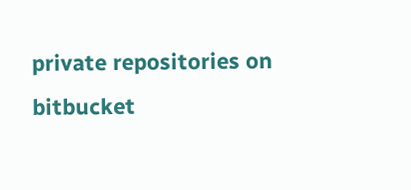private repositories on bitbucket